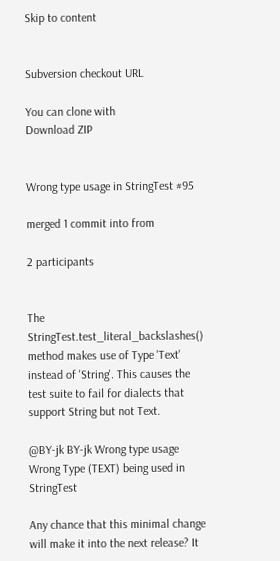Skip to content


Subversion checkout URL

You can clone with
Download ZIP


Wrong type usage in StringTest #95

merged 1 commit into from

2 participants


The StringTest.test_literal_backslashes() method makes use of Type 'Text' instead of 'String'. This causes the test suite to fail for dialects that support String but not Text.

@BY-jk BY-jk Wrong type usage
Wrong Type (TEXT) being used in StringTest

Any chance that this minimal change will make it into the next release? It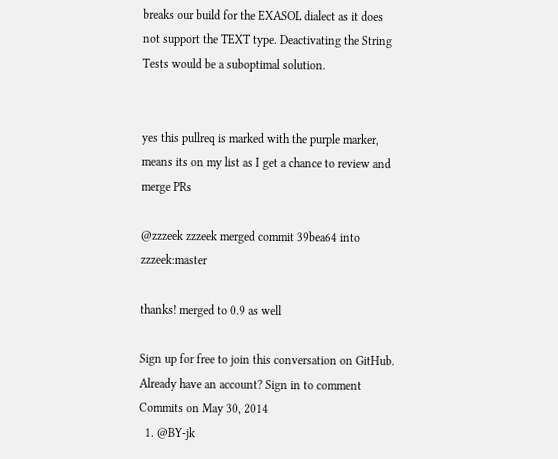breaks our build for the EXASOL dialect as it does not support the TEXT type. Deactivating the String Tests would be a suboptimal solution.


yes this pullreq is marked with the purple marker, means its on my list as I get a chance to review and merge PRs

@zzzeek zzzeek merged commit 39bea64 into zzzeek:master

thanks! merged to 0.9 as well

Sign up for free to join this conversation on GitHub. Already have an account? Sign in to comment
Commits on May 30, 2014
  1. @BY-jk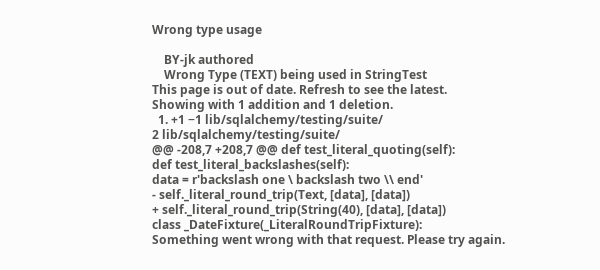Wrong type usage

    BY-jk authored
    Wrong Type (TEXT) being used in StringTest
This page is out of date. Refresh to see the latest.
Showing with 1 addition and 1 deletion.
  1. +1 −1 lib/sqlalchemy/testing/suite/
2 lib/sqlalchemy/testing/suite/
@@ -208,7 +208,7 @@ def test_literal_quoting(self):
def test_literal_backslashes(self):
data = r'backslash one \ backslash two \\ end'
- self._literal_round_trip(Text, [data], [data])
+ self._literal_round_trip(String(40), [data], [data])
class _DateFixture(_LiteralRoundTripFixture):
Something went wrong with that request. Please try again.